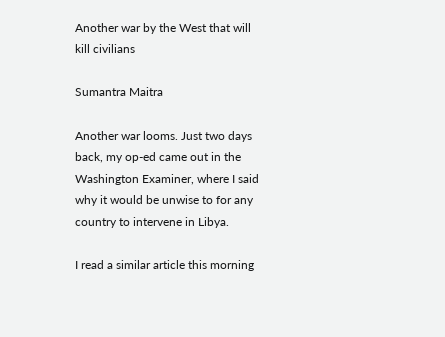Another war by the West that will kill civilians

Sumantra Maitra

Another war looms. Just two days back, my op-ed came out in the Washington Examiner, where I said why it would be unwise to for any country to intervene in Libya.

I read a similar article this morning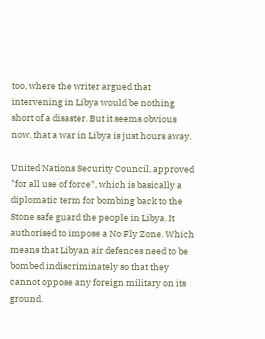too, where the writer argued that intervening in Libya would be nothing short of a disaster. But it seems obvious now, that a war in Libya is just hours away.

United Nations Security Council, approved "for all use of force", which is basically a diplomatic term for bombing back to the Stone safe guard the people in Libya. It authorised to impose a No Fly Zone. Which means that Libyan air defences need to be bombed indiscriminately so that they cannot oppose any foreign military on its ground.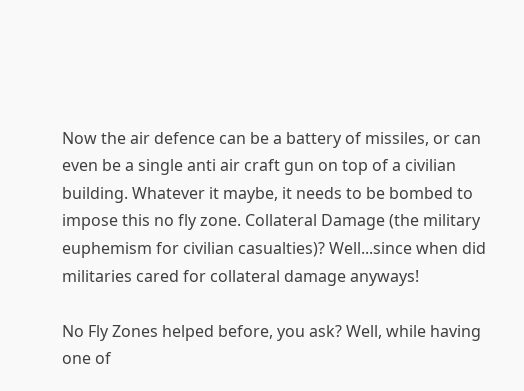Now the air defence can be a battery of missiles, or can even be a single anti air craft gun on top of a civilian building. Whatever it maybe, it needs to be bombed to impose this no fly zone. Collateral Damage (the military euphemism for civilian casualties)? Well...since when did militaries cared for collateral damage anyways!

No Fly Zones helped before, you ask? Well, while having one of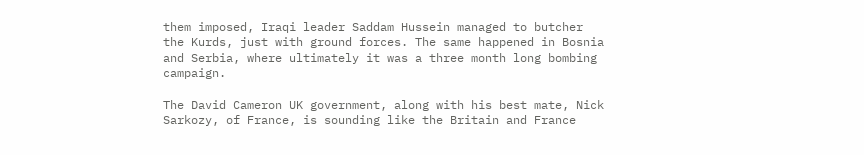them imposed, Iraqi leader Saddam Hussein managed to butcher the Kurds, just with ground forces. The same happened in Bosnia and Serbia, where ultimately it was a three month long bombing campaign.

The David Cameron UK government, along with his best mate, Nick Sarkozy, of France, is sounding like the Britain and France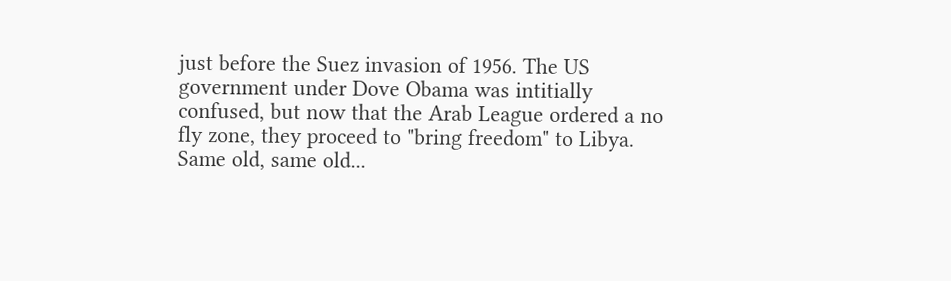just before the Suez invasion of 1956. The US government under Dove Obama was intitially confused, but now that the Arab League ordered a no fly zone, they proceed to "bring freedom" to Libya. Same old, same old...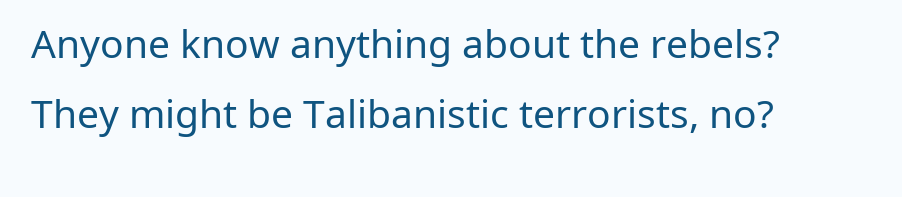Anyone know anything about the rebels? They might be Talibanistic terrorists, no?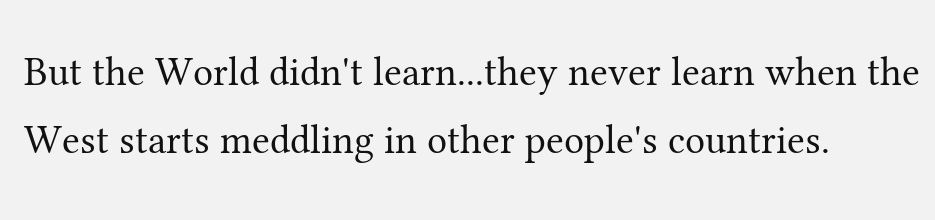But the World didn't learn...they never learn when the West starts meddling in other people's countries.